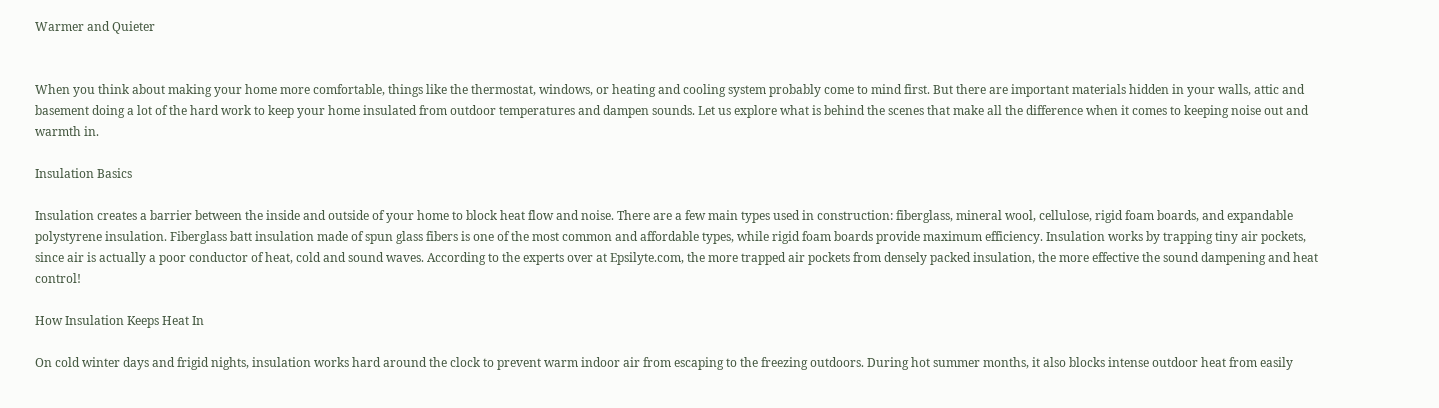Warmer and Quieter


When you think about making your home more comfortable, things like the thermostat, windows, or heating and cooling system probably come to mind first. But there are important materials hidden in your walls, attic and basement doing a lot of the hard work to keep your home insulated from outdoor temperatures and dampen sounds. Let us explore what is behind the scenes that make all the difference when it comes to keeping noise out and warmth in.

Insulation Basics

Insulation creates a barrier between the inside and outside of your home to block heat flow and noise. There are a few main types used in construction: fiberglass, mineral wool, cellulose, rigid foam boards, and expandable polystyrene insulation. Fiberglass batt insulation made of spun glass fibers is one of the most common and affordable types, while rigid foam boards provide maximum efficiency. Insulation works by trapping tiny air pockets, since air is actually a poor conductor of heat, cold and sound waves. According to the experts over at Epsilyte.com, the more trapped air pockets from densely packed insulation, the more effective the sound dampening and heat control!

How Insulation Keeps Heat In

On cold winter days and frigid nights, insulation works hard around the clock to prevent warm indoor air from escaping to the freezing outdoors. During hot summer months, it also blocks intense outdoor heat from easily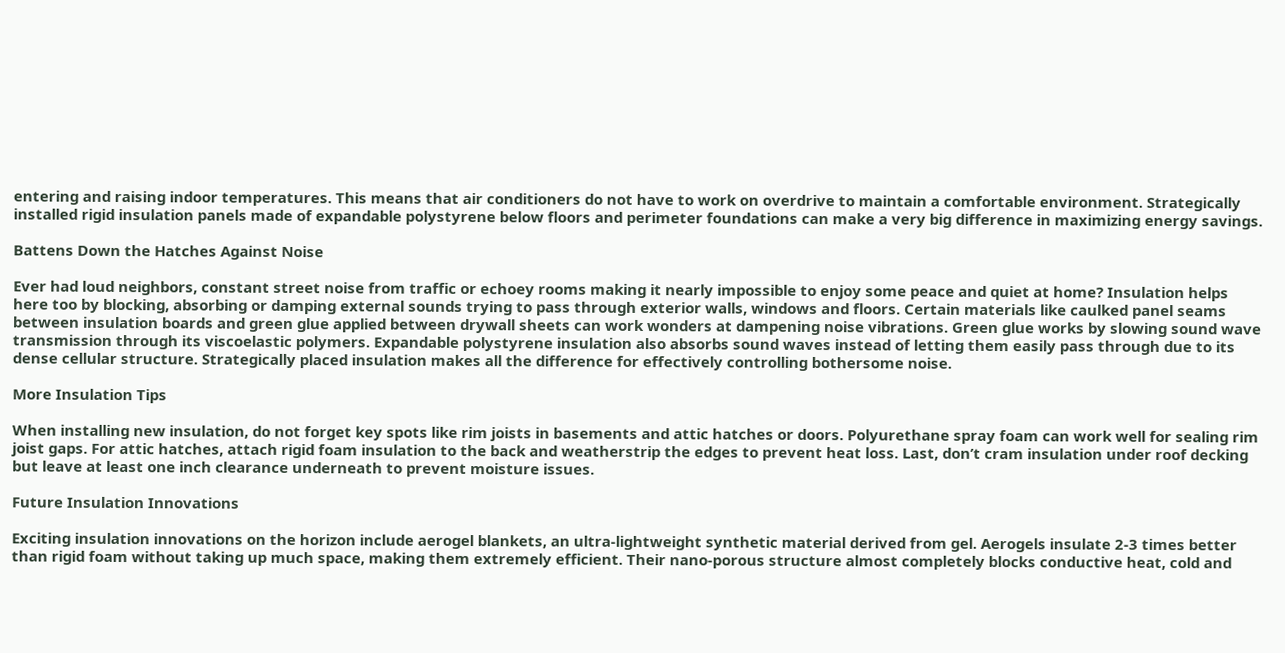entering and raising indoor temperatures. This means that air conditioners do not have to work on overdrive to maintain a comfortable environment. Strategically installed rigid insulation panels made of expandable polystyrene below floors and perimeter foundations can make a very big difference in maximizing energy savings.

Battens Down the Hatches Against Noise

Ever had loud neighbors, constant street noise from traffic or echoey rooms making it nearly impossible to enjoy some peace and quiet at home? Insulation helps here too by blocking, absorbing or damping external sounds trying to pass through exterior walls, windows and floors. Certain materials like caulked panel seams between insulation boards and green glue applied between drywall sheets can work wonders at dampening noise vibrations. Green glue works by slowing sound wave transmission through its viscoelastic polymers. Expandable polystyrene insulation also absorbs sound waves instead of letting them easily pass through due to its dense cellular structure. Strategically placed insulation makes all the difference for effectively controlling bothersome noise.

More Insulation Tips

When installing new insulation, do not forget key spots like rim joists in basements and attic hatches or doors. Polyurethane spray foam can work well for sealing rim joist gaps. For attic hatches, attach rigid foam insulation to the back and weatherstrip the edges to prevent heat loss. Last, don’t cram insulation under roof decking but leave at least one inch clearance underneath to prevent moisture issues.

Future Insulation Innovations

Exciting insulation innovations on the horizon include aerogel blankets, an ultra-lightweight synthetic material derived from gel. Aerogels insulate 2-3 times better than rigid foam without taking up much space, making them extremely efficient. Their nano-porous structure almost completely blocks conductive heat, cold and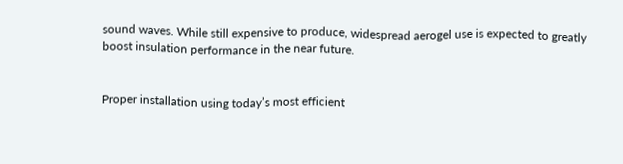sound waves. While still expensive to produce, widespread aerogel use is expected to greatly boost insulation performance in the near future.


Proper installation using today’s most efficient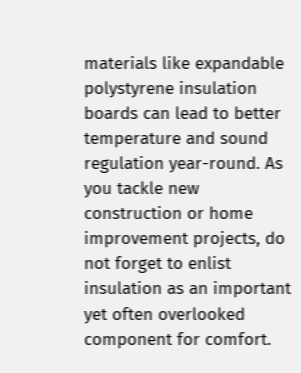materials like expandable polystyrene insulation boards can lead to better temperature and sound regulation year-round. As you tackle new construction or home improvement projects, do not forget to enlist insulation as an important yet often overlooked component for comfort.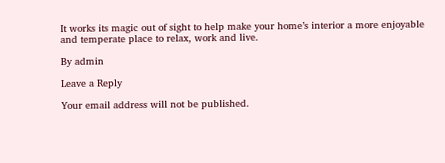It works its magic out of sight to help make your home’s interior a more enjoyable and temperate place to relax, work and live.

By admin

Leave a Reply

Your email address will not be published.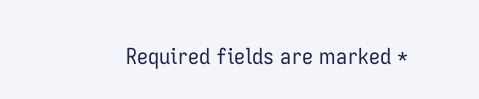Required fields are marked *